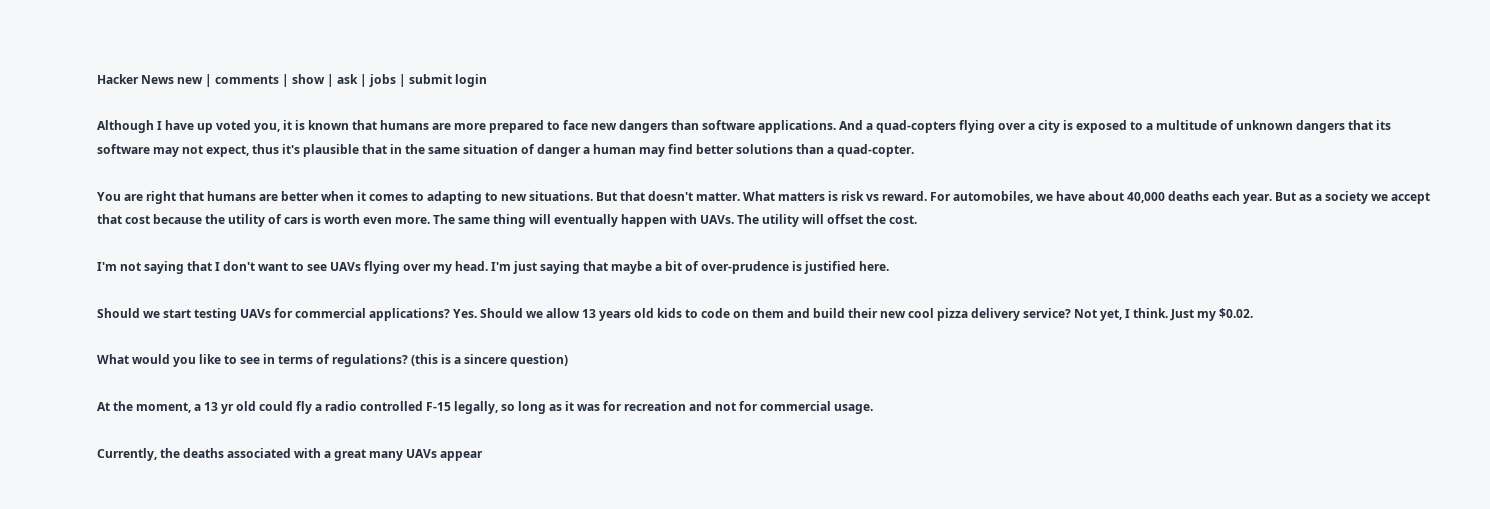Hacker News new | comments | show | ask | jobs | submit login

Although I have up voted you, it is known that humans are more prepared to face new dangers than software applications. And a quad-copters flying over a city is exposed to a multitude of unknown dangers that its software may not expect, thus it's plausible that in the same situation of danger a human may find better solutions than a quad-copter.

You are right that humans are better when it comes to adapting to new situations. But that doesn't matter. What matters is risk vs reward. For automobiles, we have about 40,000 deaths each year. But as a society we accept that cost because the utility of cars is worth even more. The same thing will eventually happen with UAVs. The utility will offset the cost.

I'm not saying that I don't want to see UAVs flying over my head. I'm just saying that maybe a bit of over-prudence is justified here.

Should we start testing UAVs for commercial applications? Yes. Should we allow 13 years old kids to code on them and build their new cool pizza delivery service? Not yet, I think. Just my $0.02.

What would you like to see in terms of regulations? (this is a sincere question)

At the moment, a 13 yr old could fly a radio controlled F-15 legally, so long as it was for recreation and not for commercial usage.

Currently, the deaths associated with a great many UAVs appear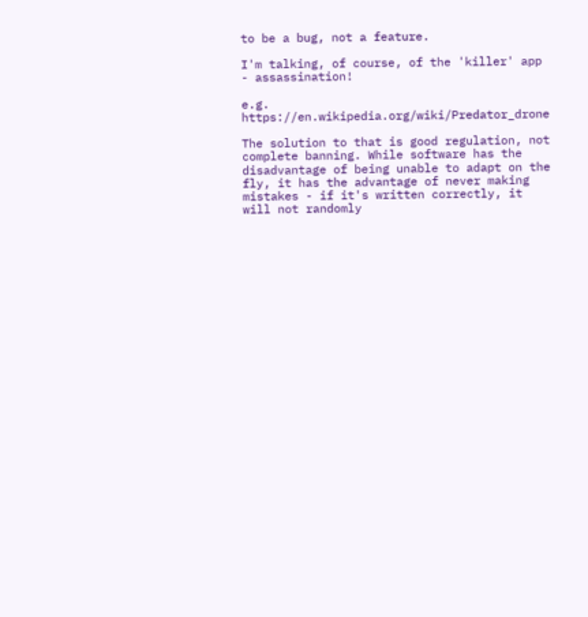to be a bug, not a feature.

I'm talking, of course, of the 'killer' app - assassination!

e.g. https://en.wikipedia.org/wiki/Predator_drone

The solution to that is good regulation, not complete banning. While software has the disadvantage of being unable to adapt on the fly, it has the advantage of never making mistakes - if it's written correctly, it will not randomly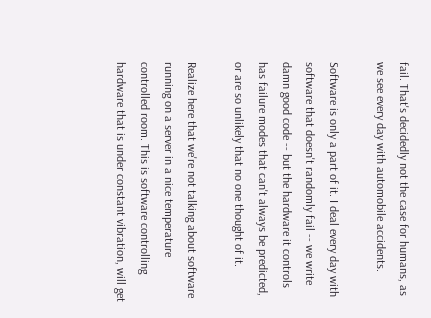fail. That's decidedly not the case for humans, as we see every day with automobile accidents.

Software is only a part of it. I deal every day with software that doesn't randomly fail -- we write damn good code -- but the hardware it controls has failure modes that can't always be predicted, or are so unlikely that no one thought of it.

Realize here that we're not talking about software running on a server in a nice temperature controlled room. This is software controlling hardware that is under constant vibration, will get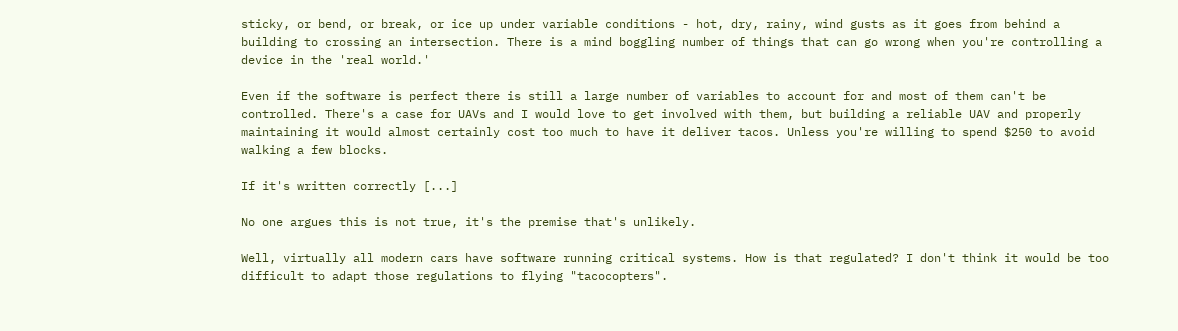sticky, or bend, or break, or ice up under variable conditions - hot, dry, rainy, wind gusts as it goes from behind a building to crossing an intersection. There is a mind boggling number of things that can go wrong when you're controlling a device in the 'real world.'

Even if the software is perfect there is still a large number of variables to account for and most of them can't be controlled. There's a case for UAVs and I would love to get involved with them, but building a reliable UAV and properly maintaining it would almost certainly cost too much to have it deliver tacos. Unless you're willing to spend $250 to avoid walking a few blocks.

If it's written correctly [...]

No one argues this is not true, it's the premise that's unlikely.

Well, virtually all modern cars have software running critical systems. How is that regulated? I don't think it would be too difficult to adapt those regulations to flying "tacocopters".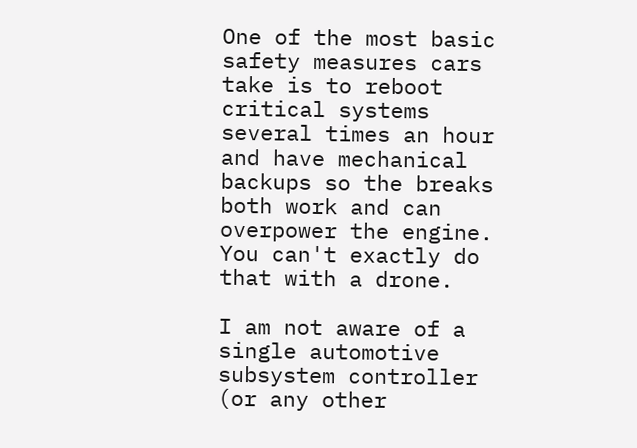One of the most basic safety measures cars take is to reboot critical systems several times an hour and have mechanical backups so the breaks both work and can overpower the engine. You can't exactly do that with a drone.

I am not aware of a single automotive subsystem controller (or any other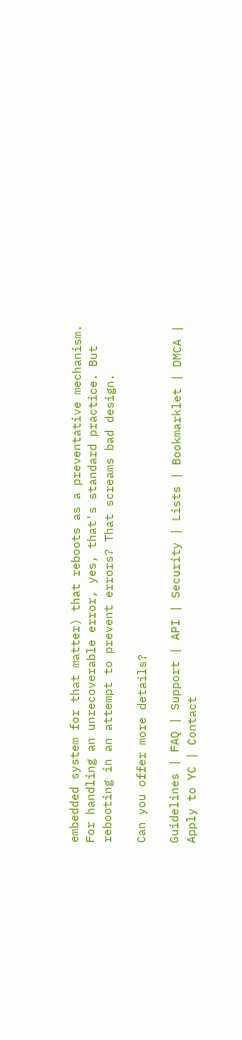embedded system for that matter) that reboots as a preventative mechanism. For handling an unrecoverable error, yes, that's standard practice. But rebooting in an attempt to prevent errors? That screams bad design.

Can you offer more details?

Guidelines | FAQ | Support | API | Security | Lists | Bookmarklet | DMCA | Apply to YC | Contact